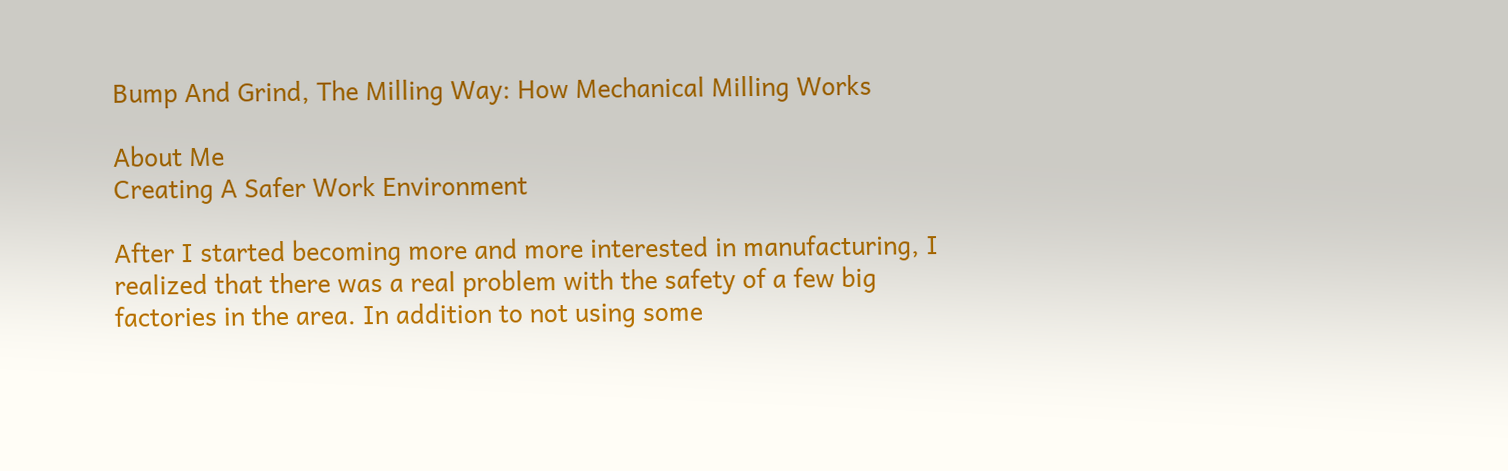Bump And Grind, The Milling Way: How Mechanical Milling Works

About Me
Creating A Safer Work Environment

After I started becoming more and more interested in manufacturing, I realized that there was a real problem with the safety of a few big factories in the area. In addition to not using some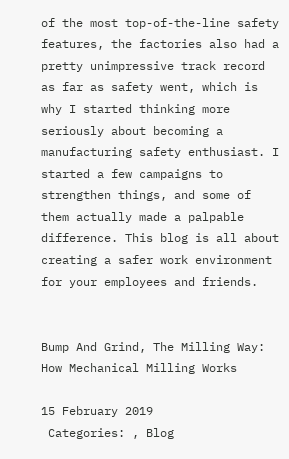of the most top-of-the-line safety features, the factories also had a pretty unimpressive track record as far as safety went, which is why I started thinking more seriously about becoming a manufacturing safety enthusiast. I started a few campaigns to strengthen things, and some of them actually made a palpable difference. This blog is all about creating a safer work environment for your employees and friends.


Bump And Grind, The Milling Way: How Mechanical Milling Works

15 February 2019
 Categories: , Blog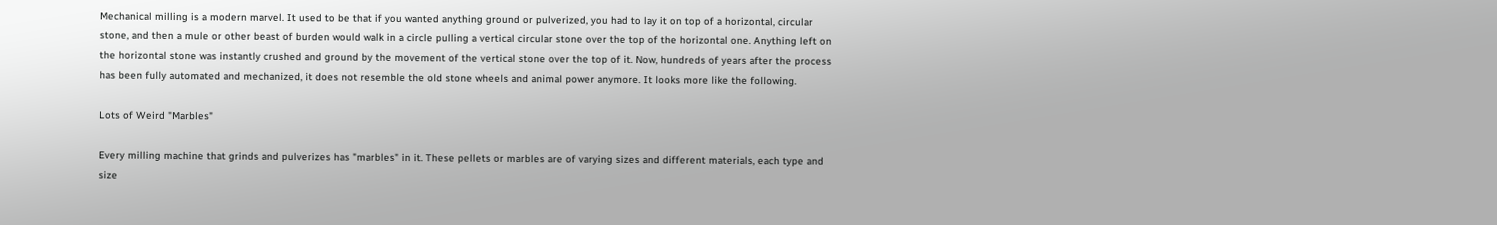Mechanical milling is a modern marvel. It used to be that if you wanted anything ground or pulverized, you had to lay it on top of a horizontal, circular stone, and then a mule or other beast of burden would walk in a circle pulling a vertical circular stone over the top of the horizontal one. Anything left on the horizontal stone was instantly crushed and ground by the movement of the vertical stone over the top of it. Now, hundreds of years after the process has been fully automated and mechanized, it does not resemble the old stone wheels and animal power anymore. It looks more like the following.

Lots of Weird "Marbles"

Every milling machine that grinds and pulverizes has "marbles" in it. These pellets or marbles are of varying sizes and different materials, each type and size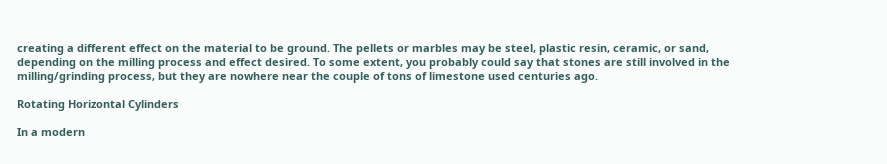creating a different effect on the material to be ground. The pellets or marbles may be steel, plastic resin, ceramic, or sand, depending on the milling process and effect desired. To some extent, you probably could say that stones are still involved in the milling/grinding process, but they are nowhere near the couple of tons of limestone used centuries ago.

Rotating Horizontal Cylinders

In a modern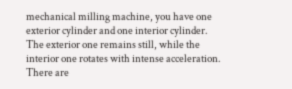mechanical milling machine, you have one exterior cylinder and one interior cylinder. The exterior one remains still, while the interior one rotates with intense acceleration. There are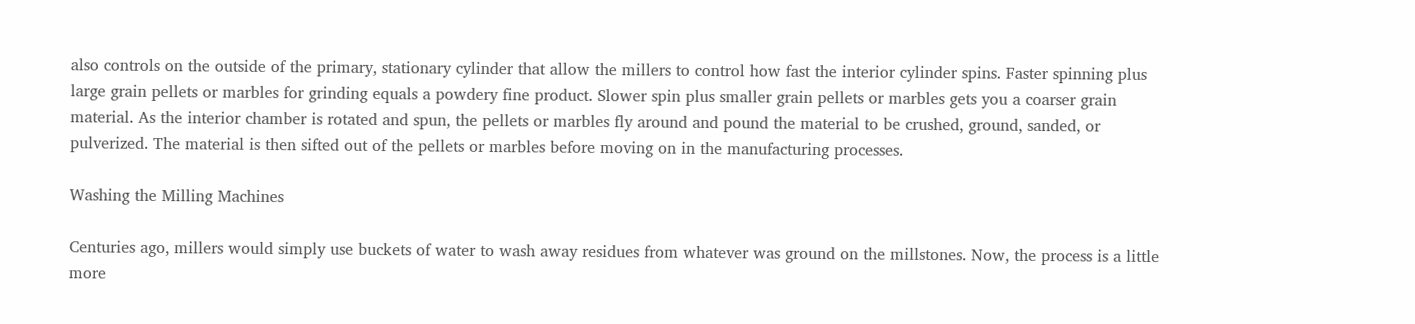also controls on the outside of the primary, stationary cylinder that allow the millers to control how fast the interior cylinder spins. Faster spinning plus large grain pellets or marbles for grinding equals a powdery fine product. Slower spin plus smaller grain pellets or marbles gets you a coarser grain material. As the interior chamber is rotated and spun, the pellets or marbles fly around and pound the material to be crushed, ground, sanded, or pulverized. The material is then sifted out of the pellets or marbles before moving on in the manufacturing processes.

Washing the Milling Machines

Centuries ago, millers would simply use buckets of water to wash away residues from whatever was ground on the millstones. Now, the process is a little more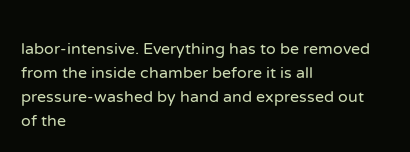labor-intensive. Everything has to be removed from the inside chamber before it is all pressure-washed by hand and expressed out of the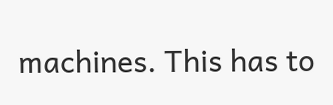machines. This has to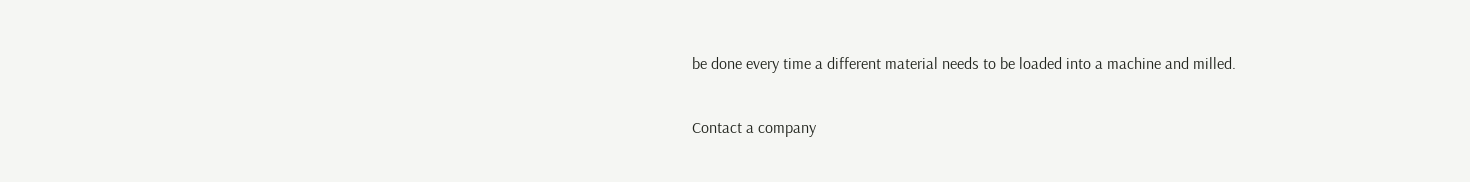be done every time a different material needs to be loaded into a machine and milled.

Contact a company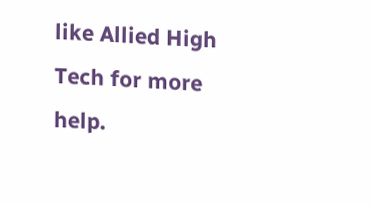like Allied High Tech for more help.